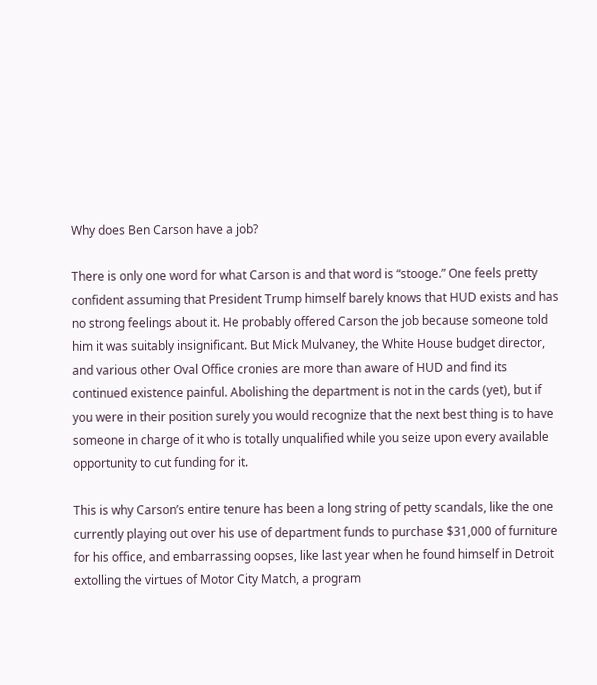Why does Ben Carson have a job?

There is only one word for what Carson is and that word is “stooge.” One feels pretty confident assuming that President Trump himself barely knows that HUD exists and has no strong feelings about it. He probably offered Carson the job because someone told him it was suitably insignificant. But Mick Mulvaney, the White House budget director, and various other Oval Office cronies are more than aware of HUD and find its continued existence painful. Abolishing the department is not in the cards (yet), but if you were in their position surely you would recognize that the next best thing is to have someone in charge of it who is totally unqualified while you seize upon every available opportunity to cut funding for it.

This is why Carson’s entire tenure has been a long string of petty scandals, like the one currently playing out over his use of department funds to purchase $31,000 of furniture for his office, and embarrassing oopses, like last year when he found himself in Detroit extolling the virtues of Motor City Match, a program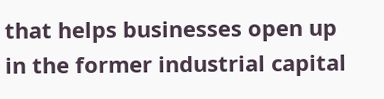that helps businesses open up in the former industrial capital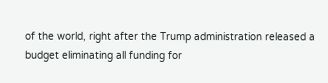of the world, right after the Trump administration released a budget eliminating all funding for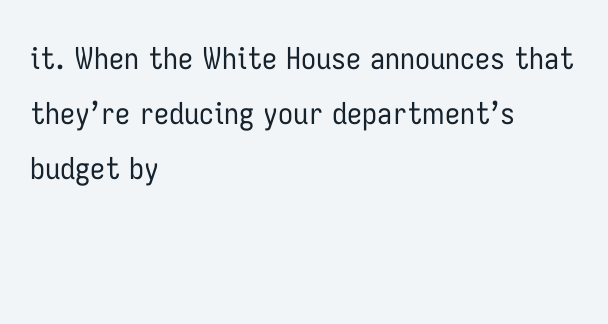it. When the White House announces that they’re reducing your department’s budget by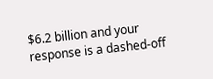$6.2 billion and your response is a dashed-off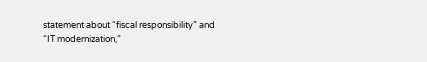statement about “fiscal responsibility” and “IT modernization,”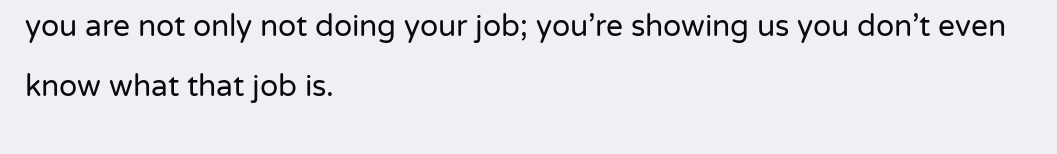you are not only not doing your job; you’re showing us you don’t even know what that job is.